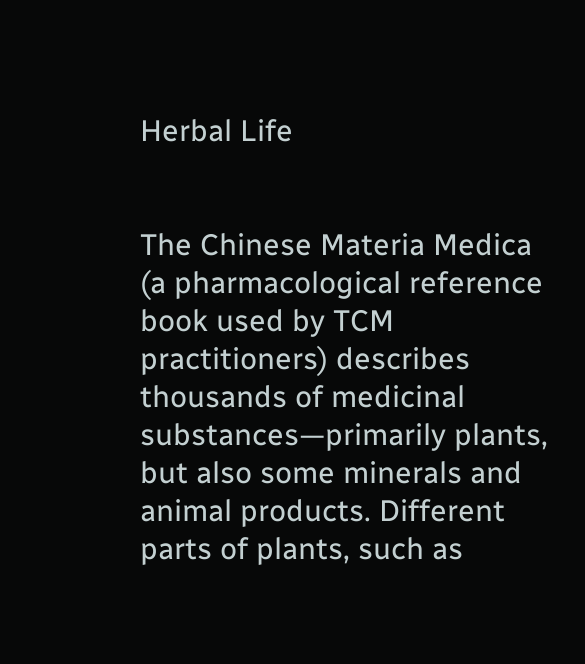Herbal Life


The Chinese Materia Medica (a pharmacological reference book used by TCM practitioners) describes thousands of medicinal substances—primarily plants, but also some minerals and animal products. Different parts of plants, such as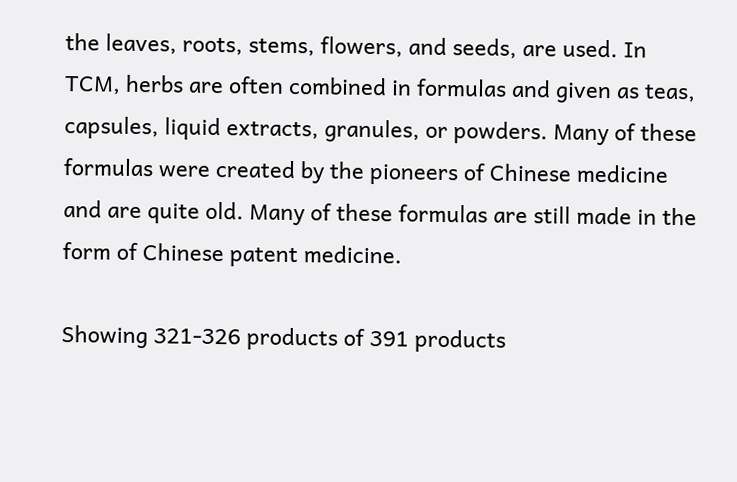the leaves, roots, stems, flowers, and seeds, are used. In TCM, herbs are often combined in formulas and given as teas, capsules, liquid extracts, granules, or powders. Many of these formulas were created by the pioneers of Chinese medicine and are quite old. Many of these formulas are still made in the form of Chinese patent medicine.

Showing 321-326 products of 391 products